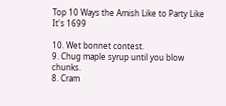Top 10 Ways the Amish Like to Party Like It's 1699

10. Wet bonnet contest.
9. Chug maple syrup until you blow chunks.
8. Cram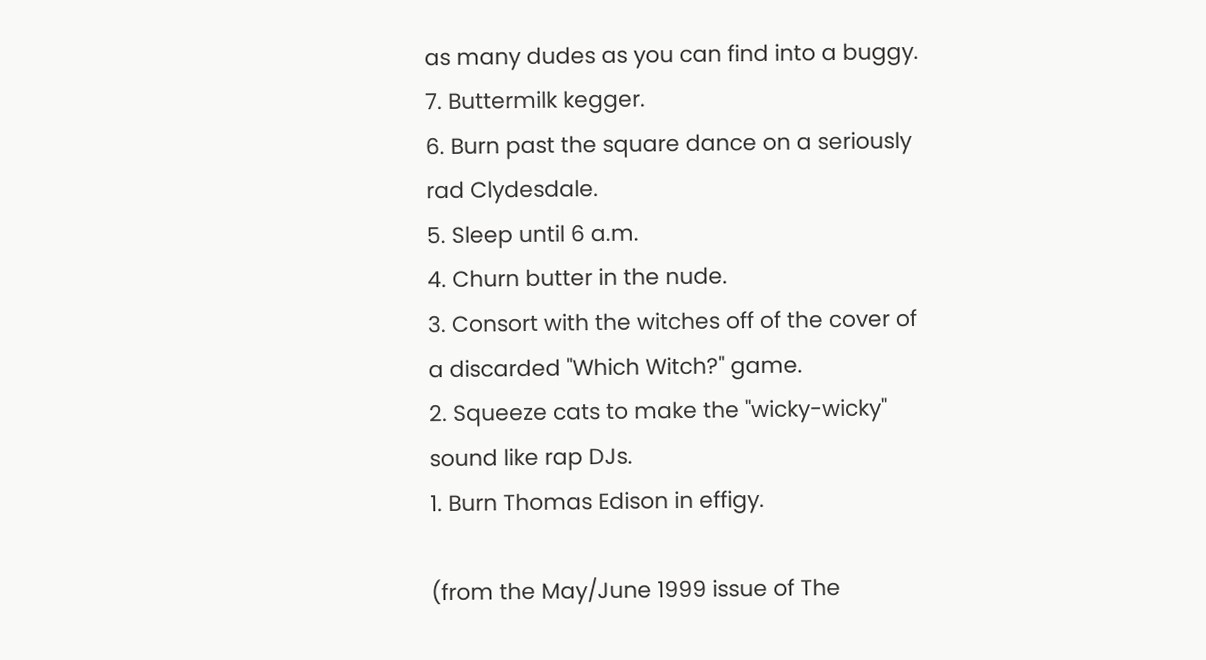as many dudes as you can find into a buggy.
7. Buttermilk kegger.
6. Burn past the square dance on a seriously rad Clydesdale.
5. Sleep until 6 a.m.
4. Churn butter in the nude.
3. Consort with the witches off of the cover of a discarded "Which Witch?" game.
2. Squeeze cats to make the "wicky-wicky" sound like rap DJs.
1. Burn Thomas Edison in effigy.

(from the May/June 1999 issue of The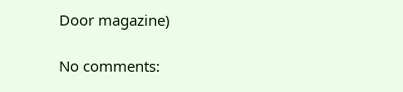Door magazine)

No comments: